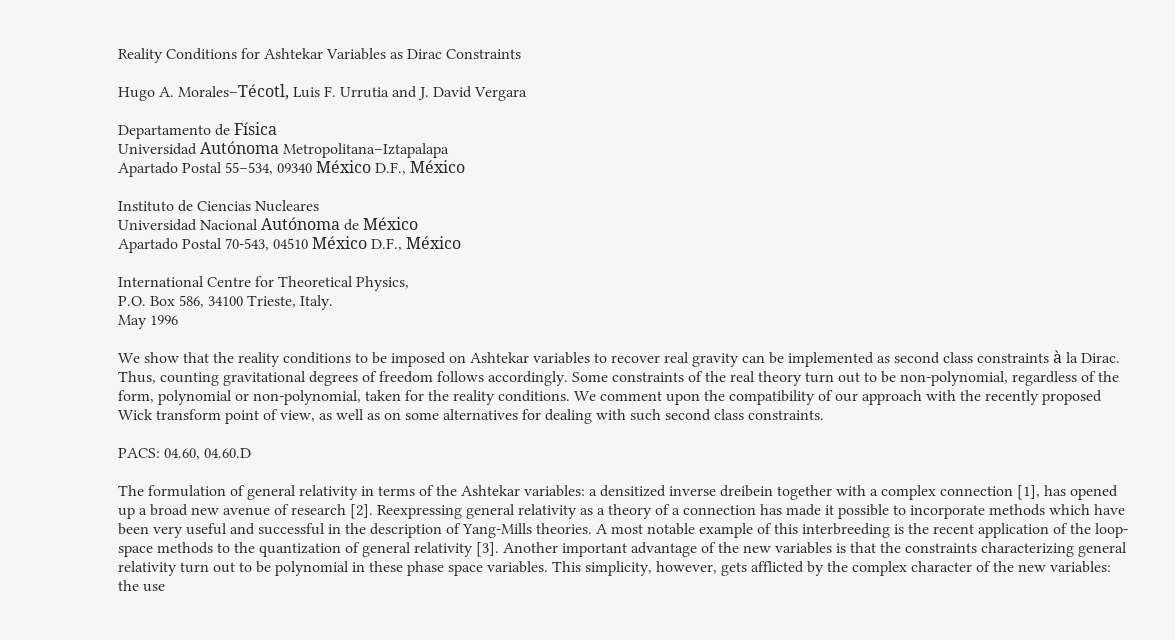Reality Conditions for Ashtekar Variables as Dirac Constraints

Hugo A. Morales–Técotl, Luis F. Urrutia and J. David Vergara

Departamento de Física
Universidad Autónoma Metropolitana–Iztapalapa
Apartado Postal 55–534, 09340 México D.F., México

Instituto de Ciencias Nucleares
Universidad Nacional Autónoma de México
Apartado Postal 70-543, 04510 México D.F., México

International Centre for Theoretical Physics,
P.O. Box 586, 34100 Trieste, Italy.
May 1996

We show that the reality conditions to be imposed on Ashtekar variables to recover real gravity can be implemented as second class constraints à la Dirac. Thus, counting gravitational degrees of freedom follows accordingly. Some constraints of the real theory turn out to be non-polynomial, regardless of the form, polynomial or non-polynomial, taken for the reality conditions. We comment upon the compatibility of our approach with the recently proposed Wick transform point of view, as well as on some alternatives for dealing with such second class constraints.

PACS: 04.60, 04.60.D

The formulation of general relativity in terms of the Ashtekar variables: a densitized inverse dreibein together with a complex connection [1], has opened up a broad new avenue of research [2]. Reexpressing general relativity as a theory of a connection has made it possible to incorporate methods which have been very useful and successful in the description of Yang-Mills theories. A most notable example of this interbreeding is the recent application of the loop-space methods to the quantization of general relativity [3]. Another important advantage of the new variables is that the constraints characterizing general relativity turn out to be polynomial in these phase space variables. This simplicity, however, gets afflicted by the complex character of the new variables: the use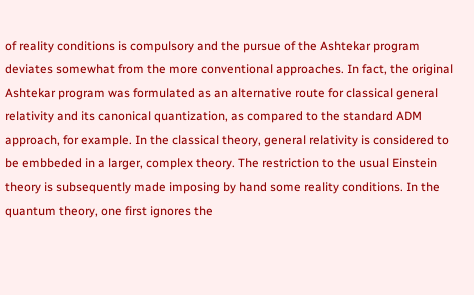of reality conditions is compulsory and the pursue of the Ashtekar program deviates somewhat from the more conventional approaches. In fact, the original Ashtekar program was formulated as an alternative route for classical general relativity and its canonical quantization, as compared to the standard ADM approach, for example. In the classical theory, general relativity is considered to be embbeded in a larger, complex theory. The restriction to the usual Einstein theory is subsequently made imposing by hand some reality conditions. In the quantum theory, one first ignores the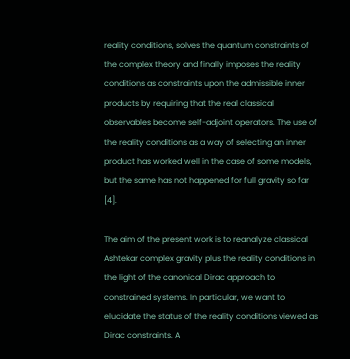reality conditions, solves the quantum constraints of the complex theory and finally imposes the reality conditions as constraints upon the admissible inner products by requiring that the real classical observables become self-adjoint operators. The use of the reality conditions as a way of selecting an inner product has worked well in the case of some models, but the same has not happened for full gravity so far [4].

The aim of the present work is to reanalyze classical Ashtekar complex gravity plus the reality conditions in the light of the canonical Dirac approach to constrained systems. In particular, we want to elucidate the status of the reality conditions viewed as Dirac constraints. A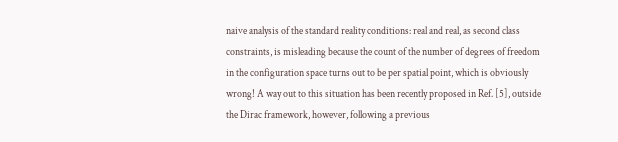naive analysis of the standard reality conditions: real and real, as second class constraints, is misleading because the count of the number of degrees of freedom in the configuration space turns out to be per spatial point, which is obviously wrong! A way out to this situation has been recently proposed in Ref. [5], outside the Dirac framework, however, following a previous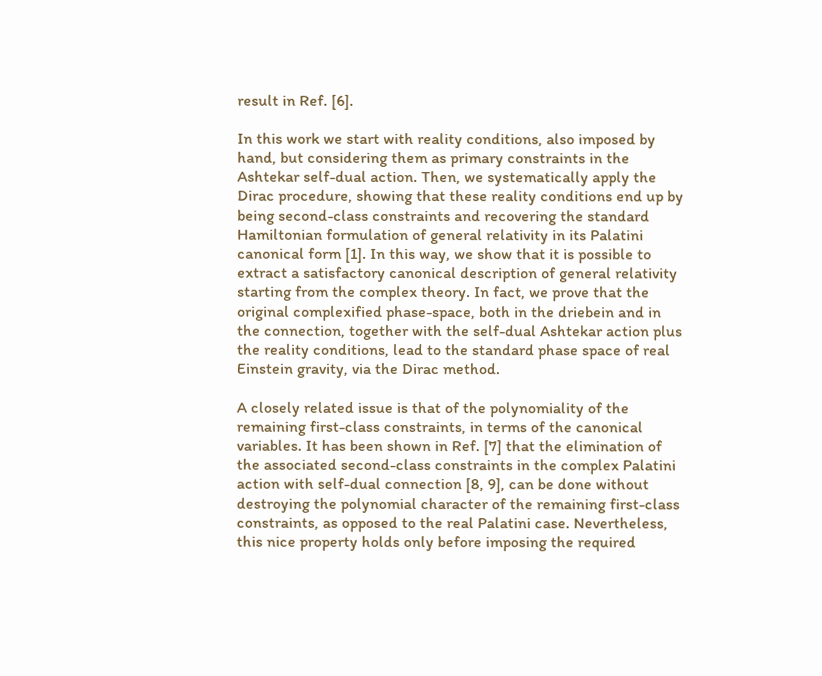result in Ref. [6].

In this work we start with reality conditions, also imposed by hand, but considering them as primary constraints in the Ashtekar self-dual action. Then, we systematically apply the Dirac procedure, showing that these reality conditions end up by being second-class constraints and recovering the standard Hamiltonian formulation of general relativity in its Palatini canonical form [1]. In this way, we show that it is possible to extract a satisfactory canonical description of general relativity starting from the complex theory. In fact, we prove that the original complexified phase-space, both in the driebein and in the connection, together with the self-dual Ashtekar action plus the reality conditions, lead to the standard phase space of real Einstein gravity, via the Dirac method.

A closely related issue is that of the polynomiality of the remaining first-class constraints, in terms of the canonical variables. It has been shown in Ref. [7] that the elimination of the associated second-class constraints in the complex Palatini action with self-dual connection [8, 9], can be done without destroying the polynomial character of the remaining first-class constraints, as opposed to the real Palatini case. Nevertheless, this nice property holds only before imposing the required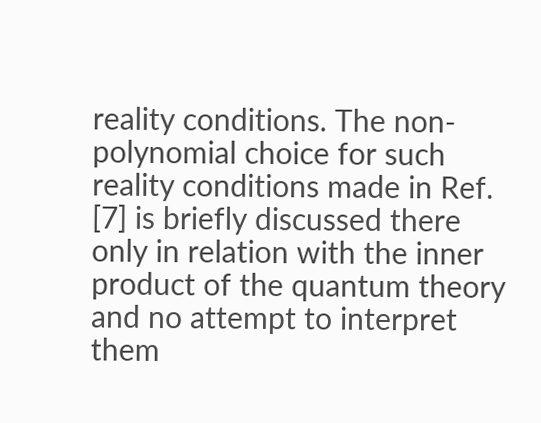reality conditions. The non-polynomial choice for such reality conditions made in Ref. [7] is briefly discussed there only in relation with the inner product of the quantum theory and no attempt to interpret them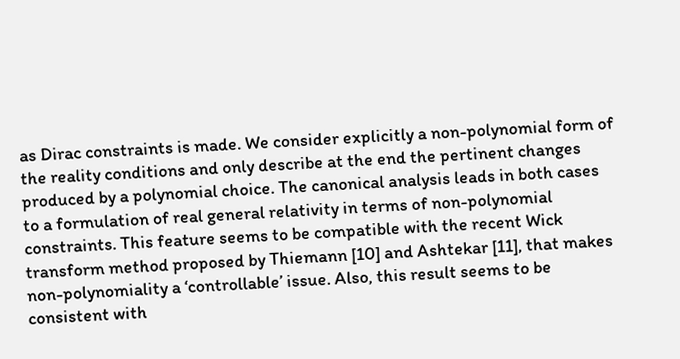as Dirac constraints is made. We consider explicitly a non-polynomial form of the reality conditions and only describe at the end the pertinent changes produced by a polynomial choice. The canonical analysis leads in both cases to a formulation of real general relativity in terms of non-polynomial constraints. This feature seems to be compatible with the recent Wick transform method proposed by Thiemann [10] and Ashtekar [11], that makes non-polynomiality a ‘controllable’ issue. Also, this result seems to be consistent with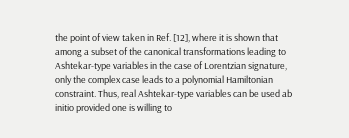the point of view taken in Ref. [12], where it is shown that among a subset of the canonical transformations leading to Ashtekar-type variables in the case of Lorentzian signature, only the complex case leads to a polynomial Hamiltonian constraint. Thus, real Ashtekar-type variables can be used ab initio provided one is willing to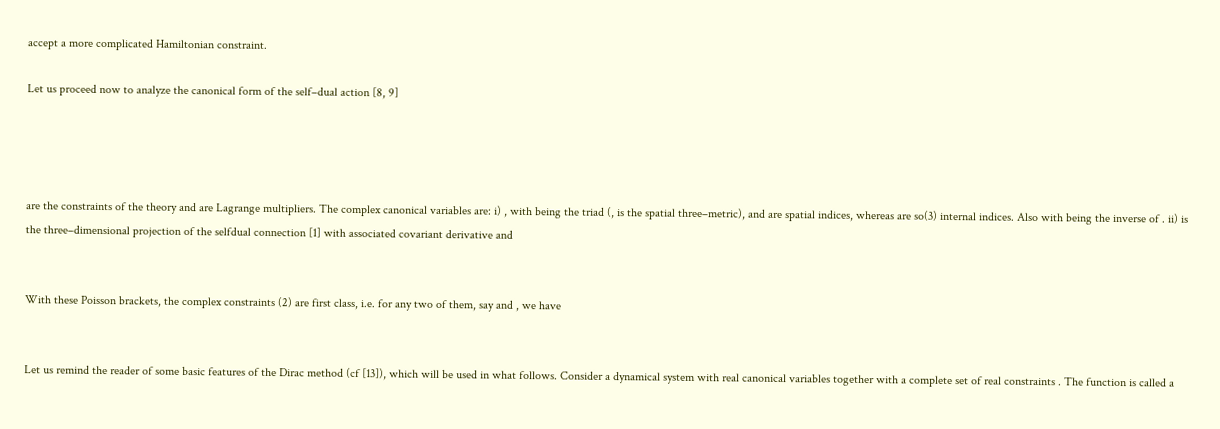accept a more complicated Hamiltonian constraint.

Let us proceed now to analyze the canonical form of the self–dual action [8, 9]




are the constraints of the theory and are Lagrange multipliers. The complex canonical variables are: i) , with being the triad (, is the spatial three–metric), and are spatial indices, whereas are so(3) internal indices. Also with being the inverse of . ii) is the three–dimensional projection of the selfdual connection [1] with associated covariant derivative and


With these Poisson brackets, the complex constraints (2) are first class, i.e. for any two of them, say and , we have


Let us remind the reader of some basic features of the Dirac method (cf [13]), which will be used in what follows. Consider a dynamical system with real canonical variables together with a complete set of real constraints . The function is called a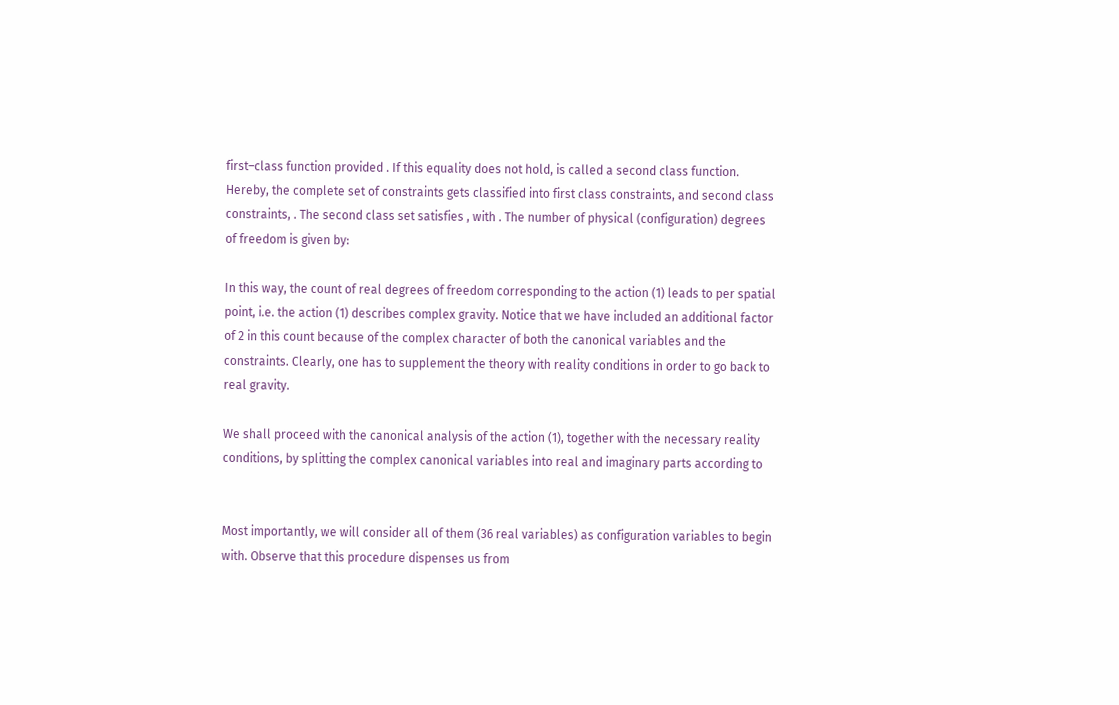first–class function provided . If this equality does not hold, is called a second class function. Hereby, the complete set of constraints gets classified into first class constraints, and second class constraints, . The second class set satisfies , with . The number of physical (configuration) degrees of freedom is given by:

In this way, the count of real degrees of freedom corresponding to the action (1) leads to per spatial point, i.e. the action (1) describes complex gravity. Notice that we have included an additional factor of 2 in this count because of the complex character of both the canonical variables and the constraints. Clearly, one has to supplement the theory with reality conditions in order to go back to real gravity.

We shall proceed with the canonical analysis of the action (1), together with the necessary reality conditions, by splitting the complex canonical variables into real and imaginary parts according to


Most importantly, we will consider all of them (36 real variables) as configuration variables to begin with. Observe that this procedure dispenses us from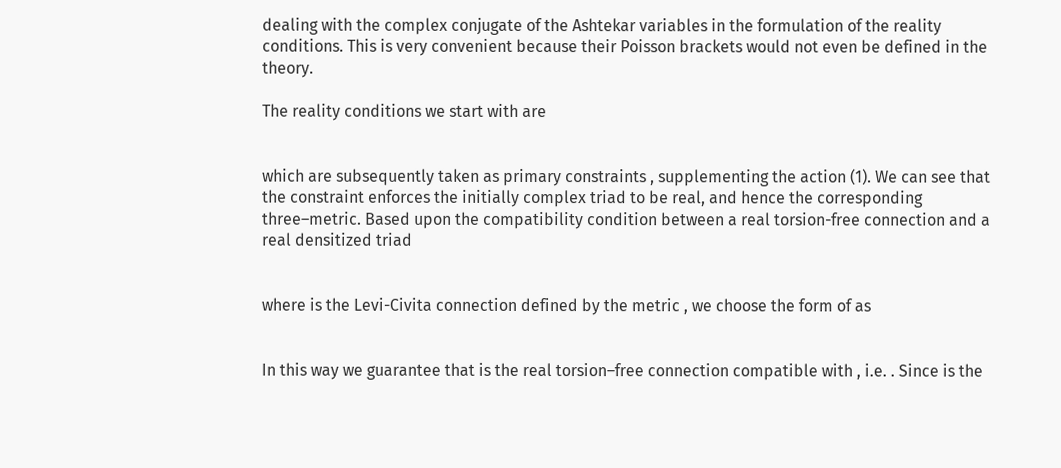dealing with the complex conjugate of the Ashtekar variables in the formulation of the reality conditions. This is very convenient because their Poisson brackets would not even be defined in the theory.

The reality conditions we start with are


which are subsequently taken as primary constraints , supplementing the action (1). We can see that the constraint enforces the initially complex triad to be real, and hence the corresponding three–metric. Based upon the compatibility condition between a real torsion-free connection and a real densitized triad


where is the Levi-Civita connection defined by the metric , we choose the form of as


In this way we guarantee that is the real torsion–free connection compatible with , i.e. . Since is the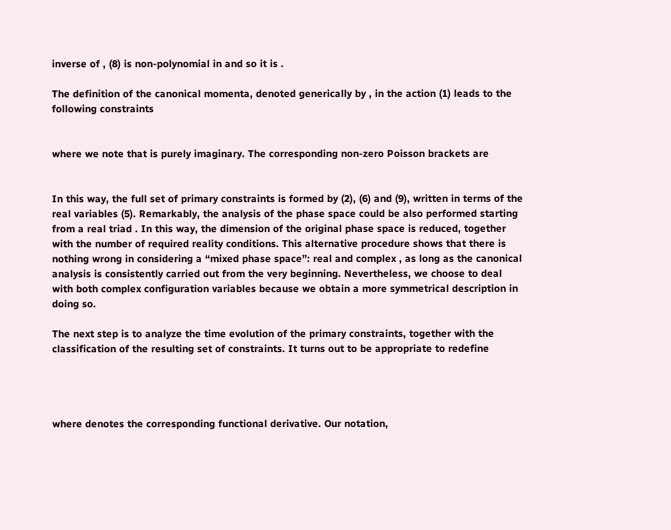inverse of , (8) is non-polynomial in and so it is .

The definition of the canonical momenta, denoted generically by , in the action (1) leads to the following constraints


where we note that is purely imaginary. The corresponding non-zero Poisson brackets are


In this way, the full set of primary constraints is formed by (2), (6) and (9), written in terms of the real variables (5). Remarkably, the analysis of the phase space could be also performed starting from a real triad . In this way, the dimension of the original phase space is reduced, together with the number of required reality conditions. This alternative procedure shows that there is nothing wrong in considering a “mixed phase space”: real and complex , as long as the canonical analysis is consistently carried out from the very beginning. Nevertheless, we choose to deal with both complex configuration variables because we obtain a more symmetrical description in doing so.

The next step is to analyze the time evolution of the primary constraints, together with the classification of the resulting set of constraints. It turns out to be appropriate to redefine




where denotes the corresponding functional derivative. Our notation,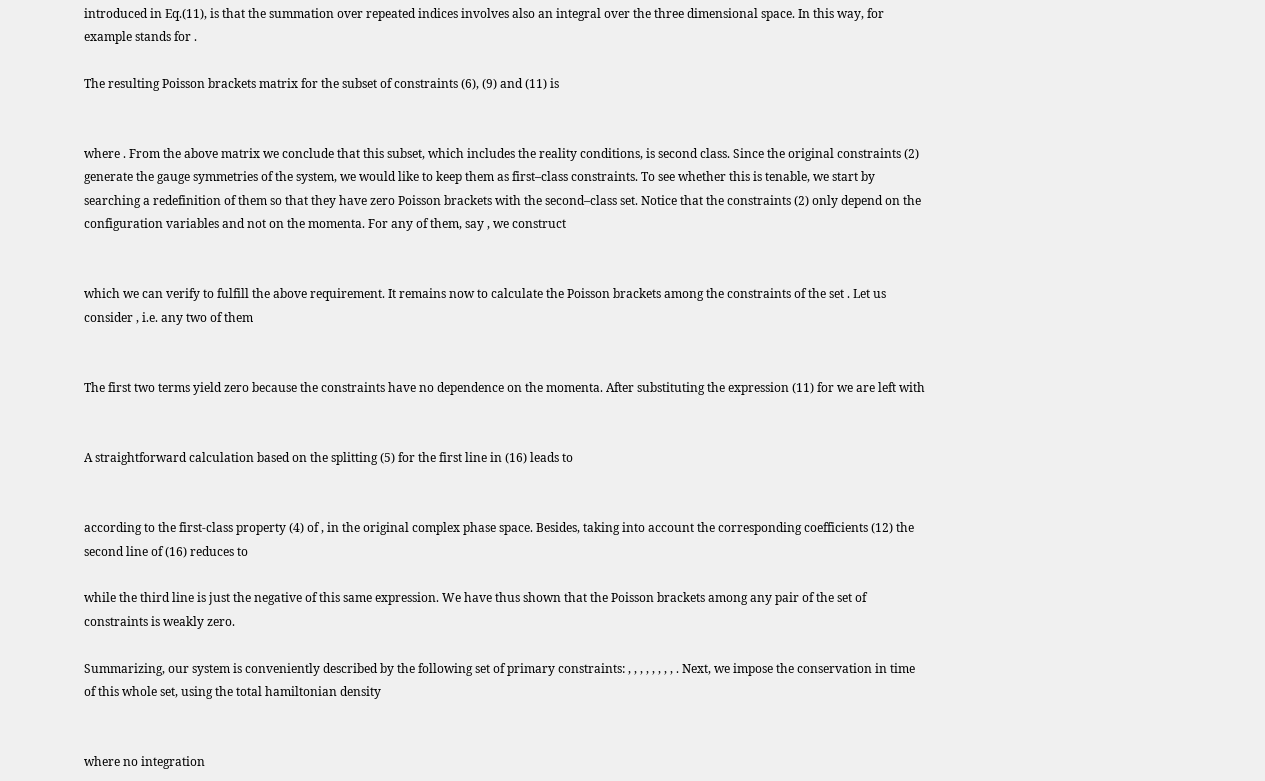introduced in Eq.(11), is that the summation over repeated indices involves also an integral over the three dimensional space. In this way, for example stands for .

The resulting Poisson brackets matrix for the subset of constraints (6), (9) and (11) is


where . From the above matrix we conclude that this subset, which includes the reality conditions, is second class. Since the original constraints (2) generate the gauge symmetries of the system, we would like to keep them as first–class constraints. To see whether this is tenable, we start by searching a redefinition of them so that they have zero Poisson brackets with the second–class set. Notice that the constraints (2) only depend on the configuration variables and not on the momenta. For any of them, say , we construct


which we can verify to fulfill the above requirement. It remains now to calculate the Poisson brackets among the constraints of the set . Let us consider , i.e. any two of them


The first two terms yield zero because the constraints have no dependence on the momenta. After substituting the expression (11) for we are left with


A straightforward calculation based on the splitting (5) for the first line in (16) leads to


according to the first-class property (4) of , in the original complex phase space. Besides, taking into account the corresponding coefficients (12) the second line of (16) reduces to

while the third line is just the negative of this same expression. We have thus shown that the Poisson brackets among any pair of the set of constraints is weakly zero.

Summarizing, our system is conveniently described by the following set of primary constraints: , , , , , , , , . Next, we impose the conservation in time of this whole set, using the total hamiltonian density


where no integration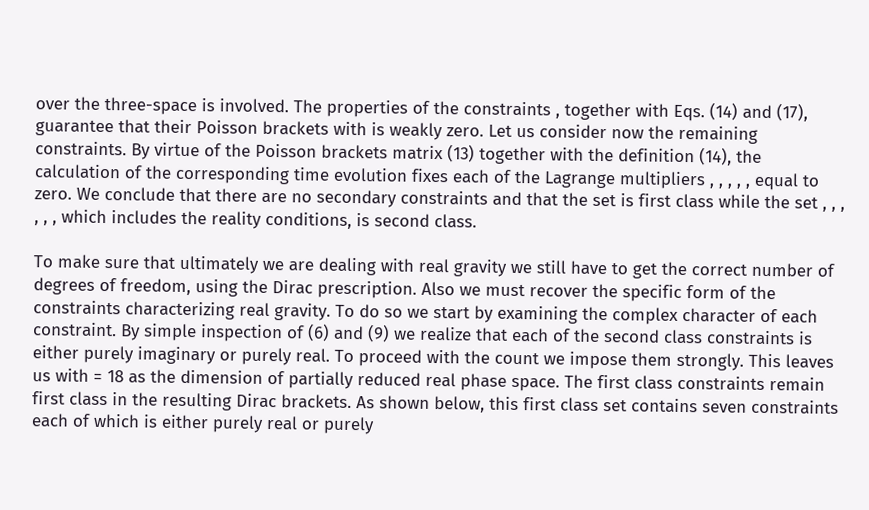over the three-space is involved. The properties of the constraints , together with Eqs. (14) and (17), guarantee that their Poisson brackets with is weakly zero. Let us consider now the remaining constraints. By virtue of the Poisson brackets matrix (13) together with the definition (14), the calculation of the corresponding time evolution fixes each of the Lagrange multipliers , , , , , equal to zero. We conclude that there are no secondary constraints and that the set is first class while the set , , , , , , which includes the reality conditions, is second class.

To make sure that ultimately we are dealing with real gravity we still have to get the correct number of degrees of freedom, using the Dirac prescription. Also we must recover the specific form of the constraints characterizing real gravity. To do so we start by examining the complex character of each constraint. By simple inspection of (6) and (9) we realize that each of the second class constraints is either purely imaginary or purely real. To proceed with the count we impose them strongly. This leaves us with = 18 as the dimension of partially reduced real phase space. The first class constraints remain first class in the resulting Dirac brackets. As shown below, this first class set contains seven constraints each of which is either purely real or purely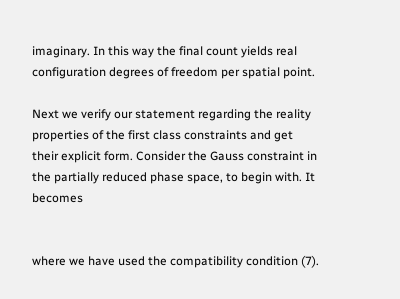imaginary. In this way the final count yields real configuration degrees of freedom per spatial point.

Next we verify our statement regarding the reality properties of the first class constraints and get their explicit form. Consider the Gauss constraint in the partially reduced phase space, to begin with. It becomes


where we have used the compatibility condition (7).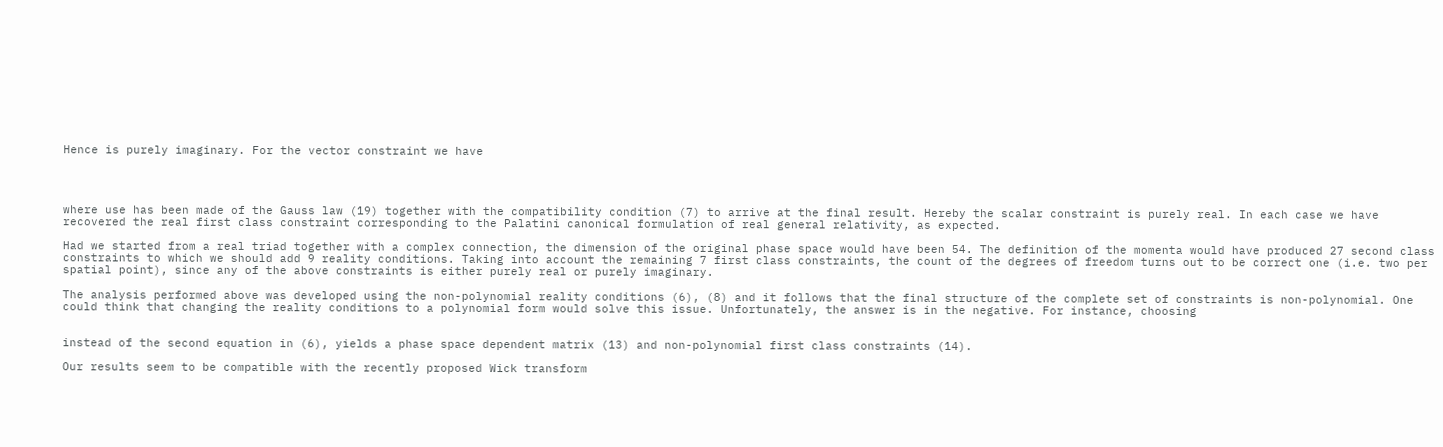Hence is purely imaginary. For the vector constraint we have




where use has been made of the Gauss law (19) together with the compatibility condition (7) to arrive at the final result. Hereby the scalar constraint is purely real. In each case we have recovered the real first class constraint corresponding to the Palatini canonical formulation of real general relativity, as expected.

Had we started from a real triad together with a complex connection, the dimension of the original phase space would have been 54. The definition of the momenta would have produced 27 second class constraints to which we should add 9 reality conditions. Taking into account the remaining 7 first class constraints, the count of the degrees of freedom turns out to be correct one (i.e. two per spatial point), since any of the above constraints is either purely real or purely imaginary.

The analysis performed above was developed using the non-polynomial reality conditions (6), (8) and it follows that the final structure of the complete set of constraints is non-polynomial. One could think that changing the reality conditions to a polynomial form would solve this issue. Unfortunately, the answer is in the negative. For instance, choosing


instead of the second equation in (6), yields a phase space dependent matrix (13) and non-polynomial first class constraints (14).

Our results seem to be compatible with the recently proposed Wick transform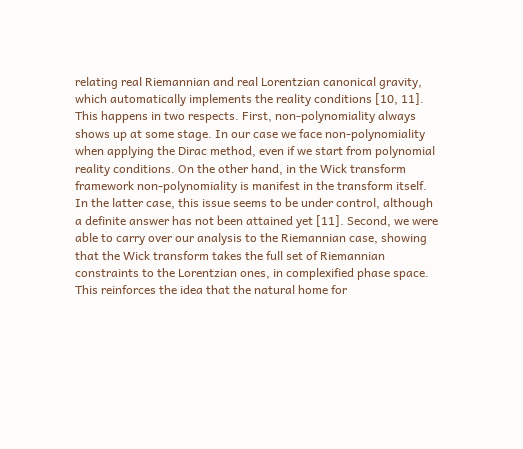relating real Riemannian and real Lorentzian canonical gravity, which automatically implements the reality conditions [10, 11]. This happens in two respects. First, non-polynomiality always shows up at some stage. In our case we face non-polynomiality when applying the Dirac method, even if we start from polynomial reality conditions. On the other hand, in the Wick transform framework non-polynomiality is manifest in the transform itself. In the latter case, this issue seems to be under control, although a definite answer has not been attained yet [11]. Second, we were able to carry over our analysis to the Riemannian case, showing that the Wick transform takes the full set of Riemannian constraints to the Lorentzian ones, in complexified phase space. This reinforces the idea that the natural home for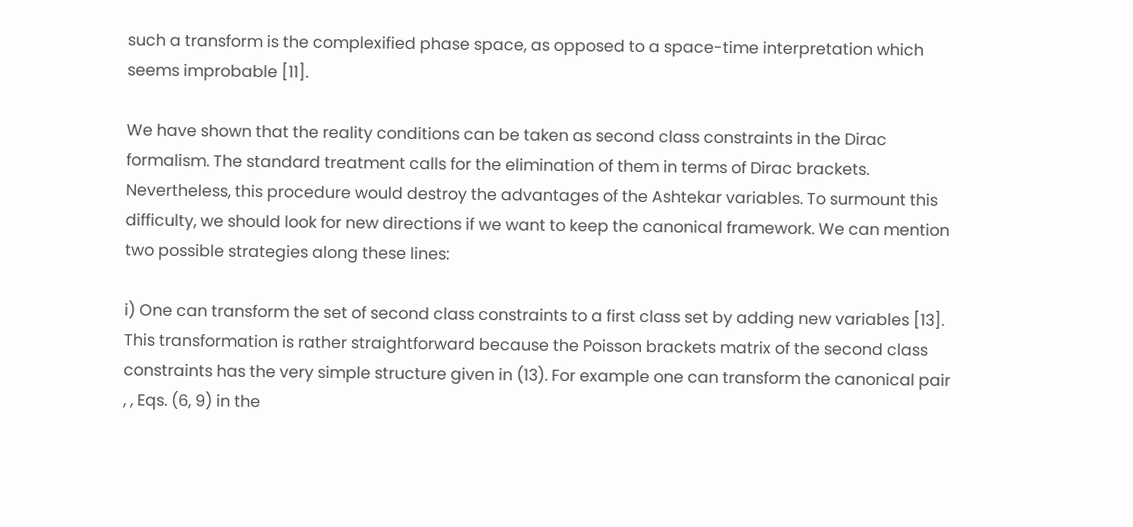such a transform is the complexified phase space, as opposed to a space-time interpretation which seems improbable [11].

We have shown that the reality conditions can be taken as second class constraints in the Dirac formalism. The standard treatment calls for the elimination of them in terms of Dirac brackets. Nevertheless, this procedure would destroy the advantages of the Ashtekar variables. To surmount this difficulty, we should look for new directions if we want to keep the canonical framework. We can mention two possible strategies along these lines:

i) One can transform the set of second class constraints to a first class set by adding new variables [13]. This transformation is rather straightforward because the Poisson brackets matrix of the second class constraints has the very simple structure given in (13). For example one can transform the canonical pair , , Eqs. (6, 9) in the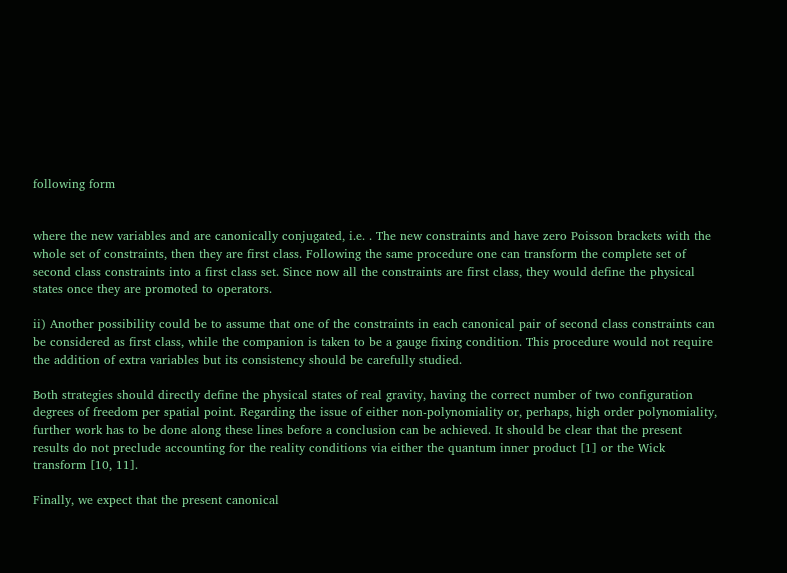following form


where the new variables and are canonically conjugated, i.e. . The new constraints and have zero Poisson brackets with the whole set of constraints, then they are first class. Following the same procedure one can transform the complete set of second class constraints into a first class set. Since now all the constraints are first class, they would define the physical states once they are promoted to operators.

ii) Another possibility could be to assume that one of the constraints in each canonical pair of second class constraints can be considered as first class, while the companion is taken to be a gauge fixing condition. This procedure would not require the addition of extra variables but its consistency should be carefully studied.

Both strategies should directly define the physical states of real gravity, having the correct number of two configuration degrees of freedom per spatial point. Regarding the issue of either non-polynomiality or, perhaps, high order polynomiality, further work has to be done along these lines before a conclusion can be achieved. It should be clear that the present results do not preclude accounting for the reality conditions via either the quantum inner product [1] or the Wick transform [10, 11].

Finally, we expect that the present canonical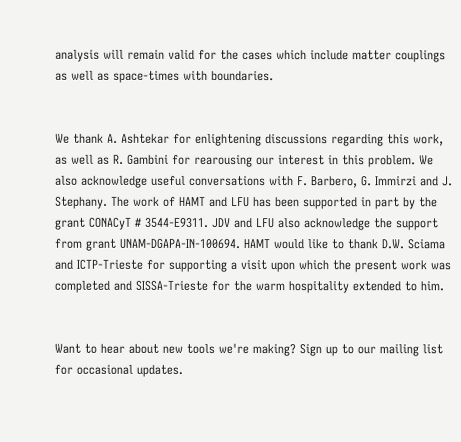analysis will remain valid for the cases which include matter couplings as well as space-times with boundaries.


We thank A. Ashtekar for enlightening discussions regarding this work, as well as R. Gambini for rearousing our interest in this problem. We also acknowledge useful conversations with F. Barbero, G. Immirzi and J. Stephany. The work of HAMT and LFU has been supported in part by the grant CONACyT # 3544-E9311. JDV and LFU also acknowledge the support from grant UNAM-DGAPA-IN-100694. HAMT would like to thank D.W. Sciama and ICTP-Trieste for supporting a visit upon which the present work was completed and SISSA-Trieste for the warm hospitality extended to him.


Want to hear about new tools we're making? Sign up to our mailing list for occasional updates.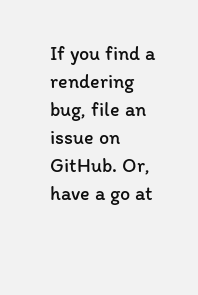If you find a rendering bug, file an issue on GitHub. Or, have a go at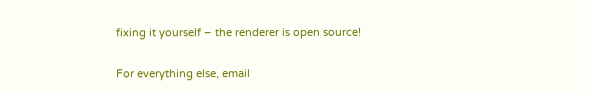fixing it yourself – the renderer is open source!

For everything else, email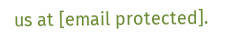us at [email protected].